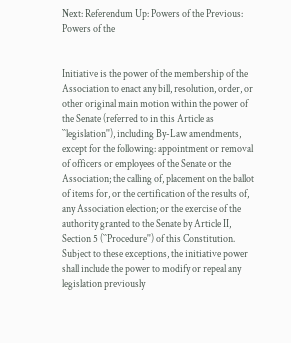Next: Referendum Up: Powers of the Previous: Powers of the


Initiative is the power of the membership of the Association to enact any bill, resolution, order, or other original main motion within the power of the Senate (referred to in this Article as ``legislation''), including By-Law amendments, except for the following: appointment or removal of officers or employees of the Senate or the Association; the calling of, placement on the ballot of items for, or the certification of the results of, any Association election; or the exercise of the authority granted to the Senate by Article II, Section 5 (``Procedure'') of this Constitution. Subject to these exceptions, the initiative power shall include the power to modify or repeal any legislation previously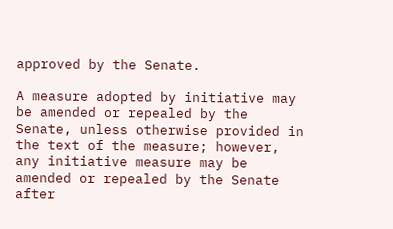approved by the Senate.

A measure adopted by initiative may be amended or repealed by the Senate, unless otherwise provided in the text of the measure; however, any initiative measure may be amended or repealed by the Senate after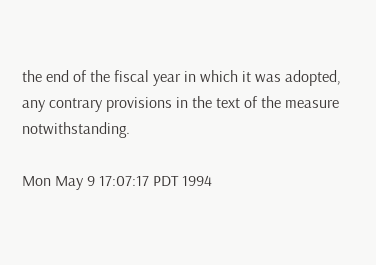the end of the fiscal year in which it was adopted, any contrary provisions in the text of the measure notwithstanding.

Mon May 9 17:07:17 PDT 1994